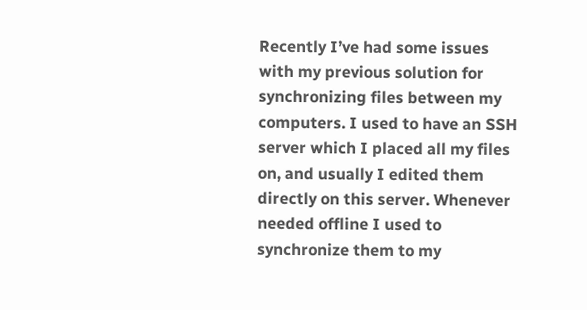Recently I’ve had some issues with my previous solution for synchronizing files between my computers. I used to have an SSH server which I placed all my files on, and usually I edited them directly on this server. Whenever needed offline I used to synchronize them to my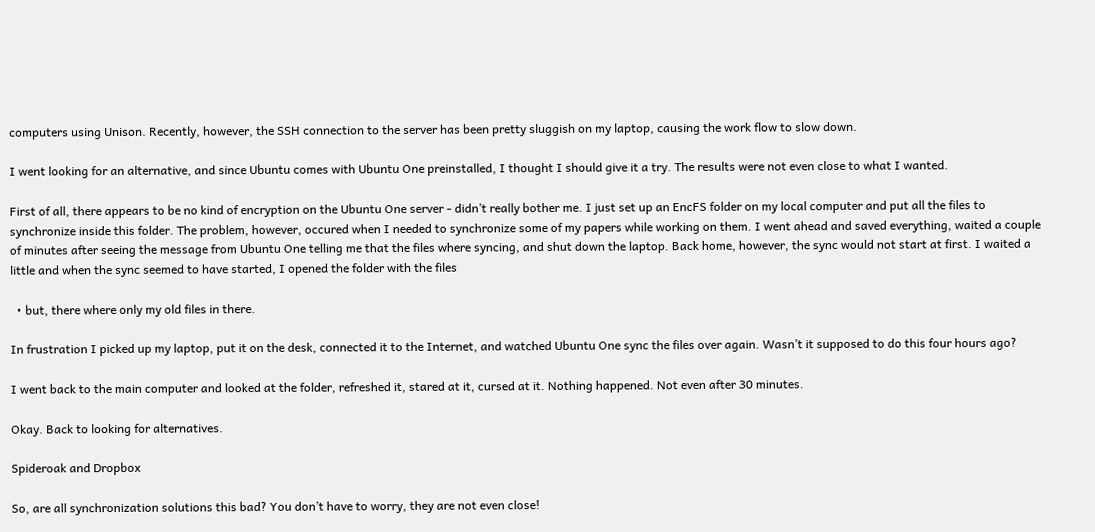computers using Unison. Recently, however, the SSH connection to the server has been pretty sluggish on my laptop, causing the work flow to slow down.

I went looking for an alternative, and since Ubuntu comes with Ubuntu One preinstalled, I thought I should give it a try. The results were not even close to what I wanted.

First of all, there appears to be no kind of encryption on the Ubuntu One server - didn’t really bother me. I just set up an EncFS folder on my local computer and put all the files to synchronize inside this folder. The problem, however, occured when I needed to synchronize some of my papers while working on them. I went ahead and saved everything, waited a couple of minutes after seeing the message from Ubuntu One telling me that the files where syncing, and shut down the laptop. Back home, however, the sync would not start at first. I waited a little and when the sync seemed to have started, I opened the folder with the files

  • but, there where only my old files in there.

In frustration I picked up my laptop, put it on the desk, connected it to the Internet, and watched Ubuntu One sync the files over again. Wasn’t it supposed to do this four hours ago?

I went back to the main computer and looked at the folder, refreshed it, stared at it, cursed at it. Nothing happened. Not even after 30 minutes.

Okay. Back to looking for alternatives.

Spideroak and Dropbox

So, are all synchronization solutions this bad? You don’t have to worry, they are not even close!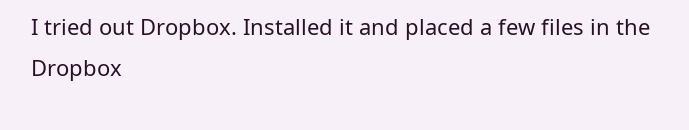I tried out Dropbox. Installed it and placed a few files in the Dropbox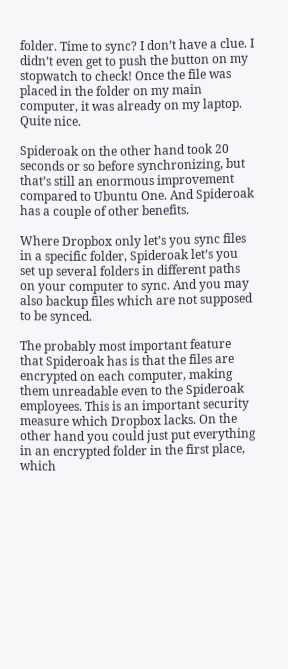folder. Time to sync? I don’t have a clue. I didn’t even get to push the button on my stopwatch to check! Once the file was placed in the folder on my main computer, it was already on my laptop. Quite nice.

Spideroak on the other hand took 20 seconds or so before synchronizing, but that’s still an enormous improvement compared to Ubuntu One. And Spideroak has a couple of other benefits.

Where Dropbox only let’s you sync files in a specific folder, Spideroak let’s you set up several folders in different paths on your computer to sync. And you may also backup files which are not supposed to be synced.

The probably most important feature that Spideroak has is that the files are encrypted on each computer, making them unreadable even to the Spideroak employees. This is an important security measure which Dropbox lacks. On the other hand you could just put everything in an encrypted folder in the first place, which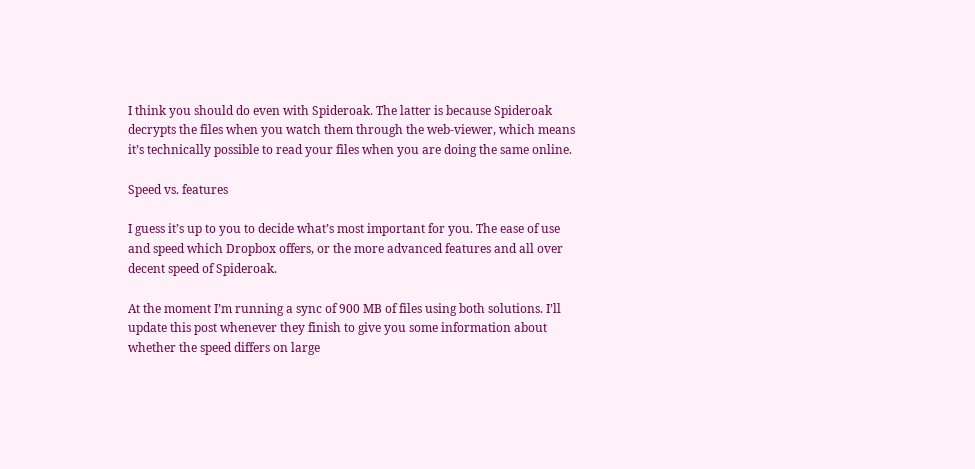I think you should do even with Spideroak. The latter is because Spideroak decrypts the files when you watch them through the web-viewer, which means it’s technically possible to read your files when you are doing the same online.

Speed vs. features

I guess it’s up to you to decide what’s most important for you. The ease of use and speed which Dropbox offers, or the more advanced features and all over decent speed of Spideroak.

At the moment I’m running a sync of 900 MB of files using both solutions. I’ll update this post whenever they finish to give you some information about whether the speed differs on large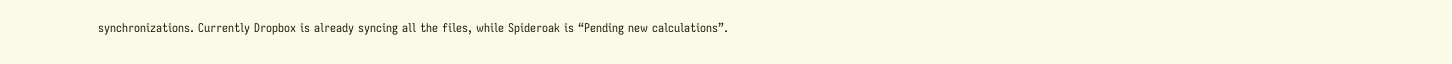synchronizations. Currently Dropbox is already syncing all the files, while Spideroak is “Pending new calculations”.